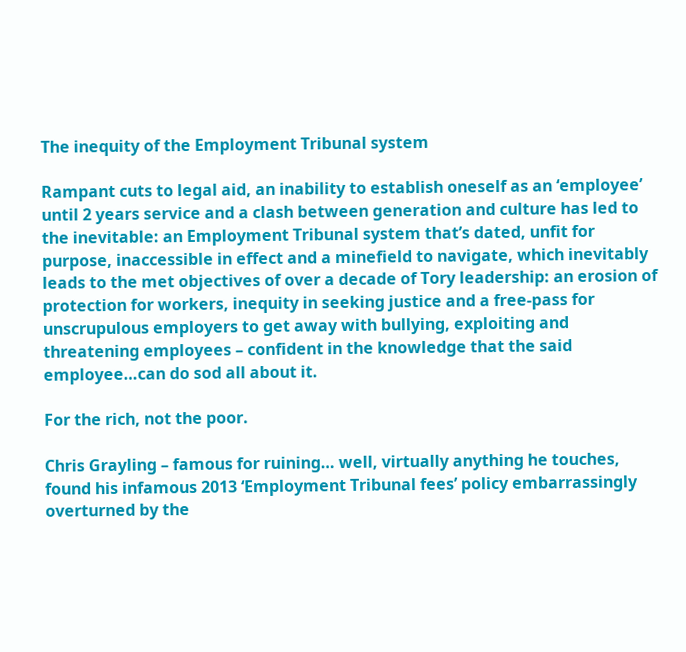The inequity of the Employment Tribunal system

Rampant cuts to legal aid, an inability to establish oneself as an ‘employee’ until 2 years service and a clash between generation and culture has led to the inevitable: an Employment Tribunal system that’s dated, unfit for purpose, inaccessible in effect and a minefield to navigate, which inevitably leads to the met objectives of over a decade of Tory leadership: an erosion of protection for workers, inequity in seeking justice and a free-pass for unscrupulous employers to get away with bullying, exploiting and threatening employees – confident in the knowledge that the said employee…can do sod all about it.

For the rich, not the poor.

Chris Grayling – famous for ruining… well, virtually anything he touches, found his infamous 2013 ‘Employment Tribunal fees’ policy embarrassingly overturned by the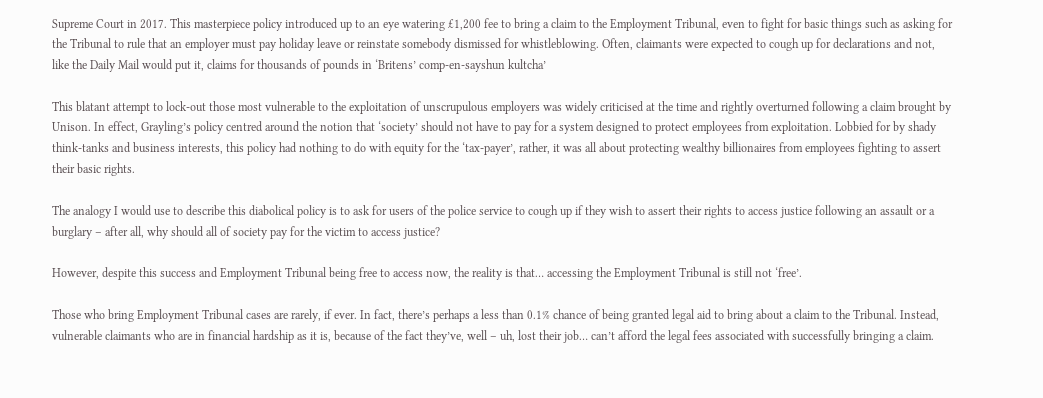Supreme Court in 2017. This masterpiece policy introduced up to an eye watering £1,200 fee to bring a claim to the Employment Tribunal, even to fight for basic things such as asking for the Tribunal to rule that an employer must pay holiday leave or reinstate somebody dismissed for whistleblowing. Often, claimants were expected to cough up for declarations and not, like the Daily Mail would put it, claims for thousands of pounds in ‘Britens’ comp-en-sayshun kultcha’

This blatant attempt to lock-out those most vulnerable to the exploitation of unscrupulous employers was widely criticised at the time and rightly overturned following a claim brought by Unison. In effect, Grayling’s policy centred around the notion that ‘society’ should not have to pay for a system designed to protect employees from exploitation. Lobbied for by shady think-tanks and business interests, this policy had nothing to do with equity for the ‘tax-payer’, rather, it was all about protecting wealthy billionaires from employees fighting to assert their basic rights.

The analogy I would use to describe this diabolical policy is to ask for users of the police service to cough up if they wish to assert their rights to access justice following an assault or a burglary – after all, why should all of society pay for the victim to access justice?

However, despite this success and Employment Tribunal being free to access now, the reality is that… accessing the Employment Tribunal is still not ‘free’.

Those who bring Employment Tribunal cases are rarely, if ever. In fact, there’s perhaps a less than 0.1% chance of being granted legal aid to bring about a claim to the Tribunal. Instead, vulnerable claimants who are in financial hardship as it is, because of the fact they’ve, well – uh, lost their job… can’t afford the legal fees associated with successfully bringing a claim.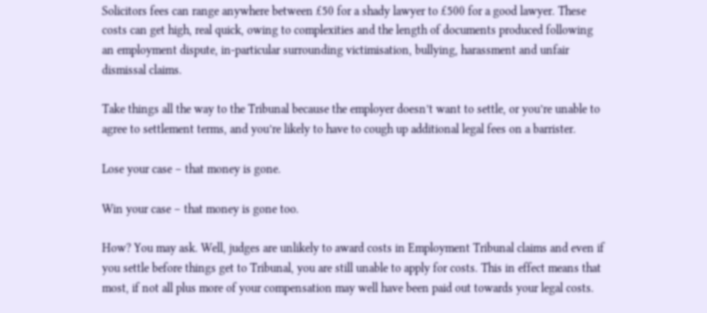Solicitors fees can range anywhere between £50 for a shady lawyer to £500 for a good lawyer. These costs can get high, real quick, owing to complexities and the length of documents produced following an employment dispute, in-particular surrounding victimisation, bullying, harassment and unfair dismissal claims.

Take things all the way to the Tribunal because the employer doesn’t want to settle, or you’re unable to agree to settlement terms, and you’re likely to have to cough up additional legal fees on a barrister.

Lose your case – that money is gone.

Win your case – that money is gone too.

How? You may ask. Well, judges are unlikely to award costs in Employment Tribunal claims and even if you settle before things get to Tribunal, you are still unable to apply for costs. This in effect means that most, if not all plus more of your compensation may well have been paid out towards your legal costs.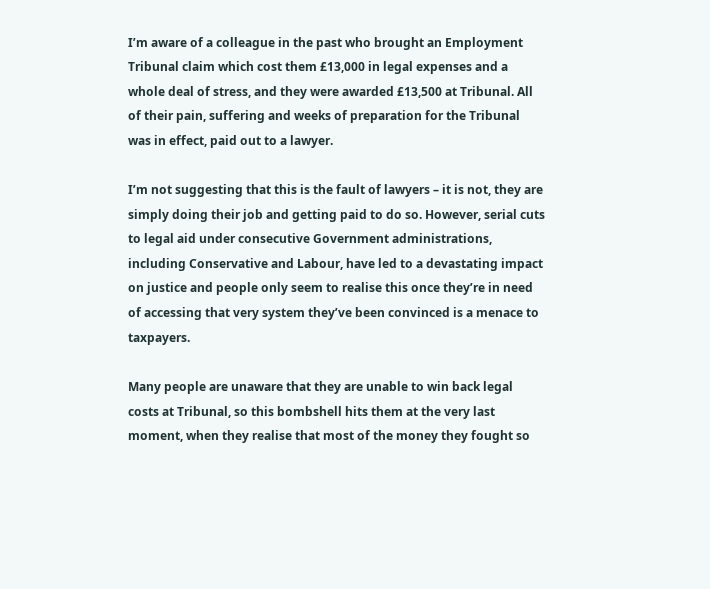I’m aware of a colleague in the past who brought an Employment Tribunal claim which cost them £13,000 in legal expenses and a whole deal of stress, and they were awarded £13,500 at Tribunal. All of their pain, suffering and weeks of preparation for the Tribunal was in effect, paid out to a lawyer.

I’m not suggesting that this is the fault of lawyers – it is not, they are simply doing their job and getting paid to do so. However, serial cuts to legal aid under consecutive Government administrations, including Conservative and Labour, have led to a devastating impact on justice and people only seem to realise this once they’re in need of accessing that very system they’ve been convinced is a menace to taxpayers.

Many people are unaware that they are unable to win back legal costs at Tribunal, so this bombshell hits them at the very last moment, when they realise that most of the money they fought so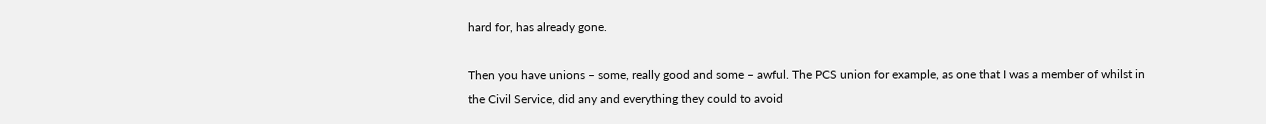hard for, has already gone.

Then you have unions – some, really good and some – awful. The PCS union for example, as one that I was a member of whilst in the Civil Service, did any and everything they could to avoid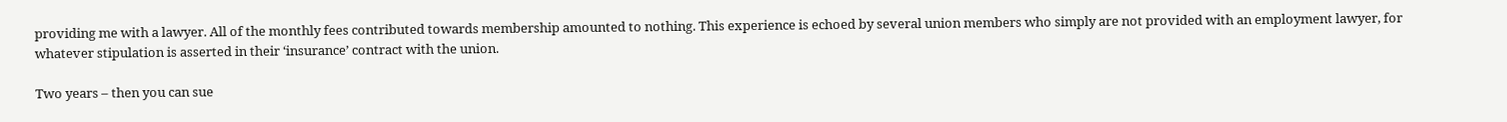providing me with a lawyer. All of the monthly fees contributed towards membership amounted to nothing. This experience is echoed by several union members who simply are not provided with an employment lawyer, for whatever stipulation is asserted in their ‘insurance’ contract with the union.

Two years – then you can sue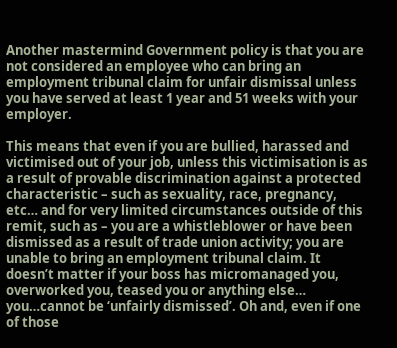Another mastermind Government policy is that you are not considered an employee who can bring an employment tribunal claim for unfair dismissal unless you have served at least 1 year and 51 weeks with your employer.

This means that even if you are bullied, harassed and victimised out of your job, unless this victimisation is as a result of provable discrimination against a protected characteristic – such as sexuality, race, pregnancy, etc… and for very limited circumstances outside of this remit, such as – you are a whistleblower or have been dismissed as a result of trade union activity; you are unable to bring an employment tribunal claim. It doesn’t matter if your boss has micromanaged you, overworked you, teased you or anything else… you…cannot be ‘unfairly dismissed’. Oh and, even if one of those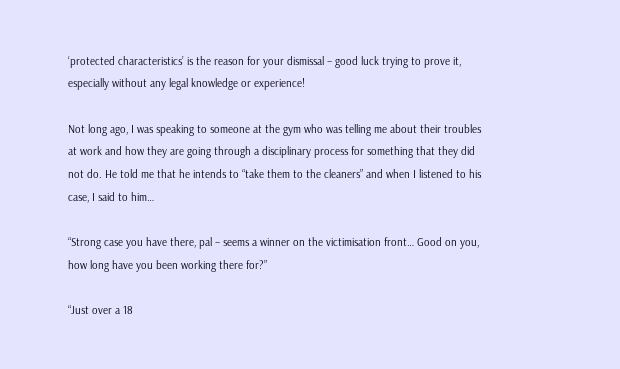‘protected characteristics’ is the reason for your dismissal – good luck trying to prove it, especially without any legal knowledge or experience!

Not long ago, I was speaking to someone at the gym who was telling me about their troubles at work and how they are going through a disciplinary process for something that they did not do. He told me that he intends to “take them to the cleaners” and when I listened to his case, I said to him…

“Strong case you have there, pal – seems a winner on the victimisation front… Good on you, how long have you been working there for?”

“Just over a 18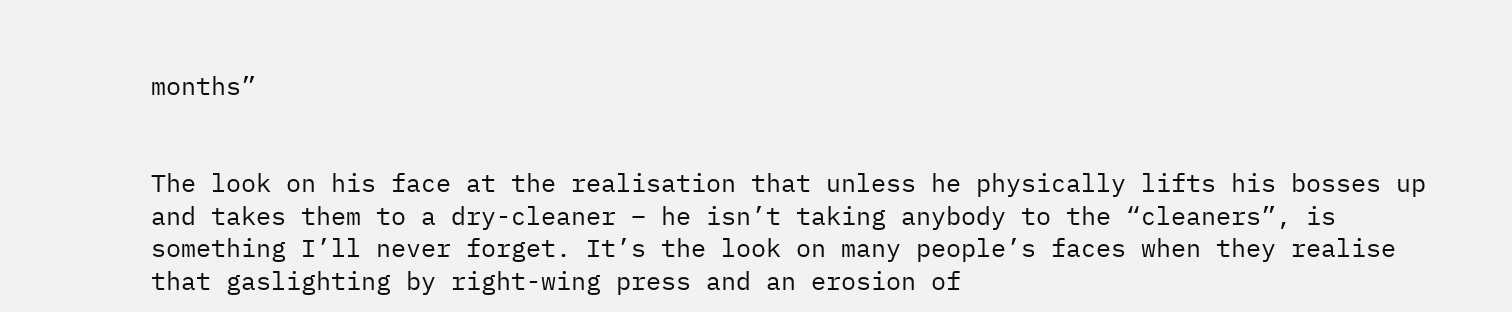months”


The look on his face at the realisation that unless he physically lifts his bosses up and takes them to a dry-cleaner – he isn’t taking anybody to the “cleaners”, is something I’ll never forget. It’s the look on many people’s faces when they realise that gaslighting by right-wing press and an erosion of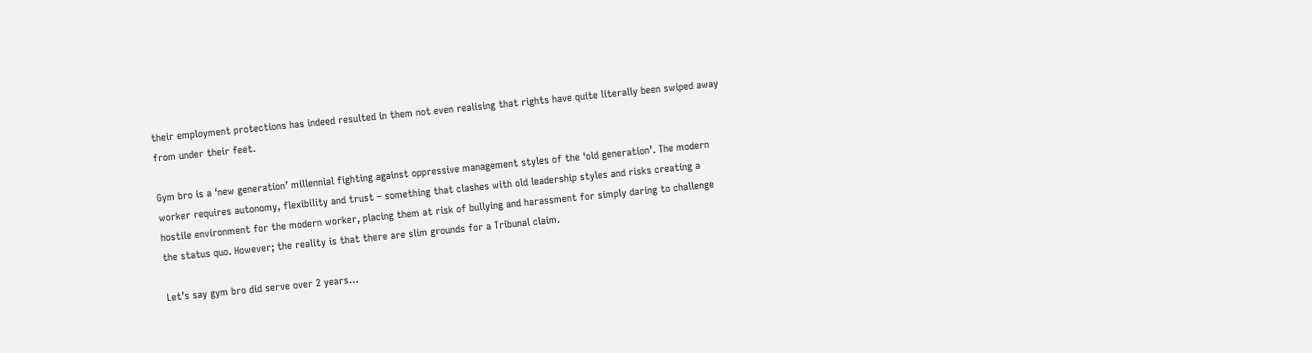their employment protections has indeed resulted in them not even realising that rights have quite literally been swiped away from under their feet.

Gym bro is a ‘new generation’ millennial fighting against oppressive management styles of the ‘old generation’. The modern worker requires autonomy, flexibility and trust – something that clashes with old leadership styles and risks creating a hostile environment for the modern worker, placing them at risk of bullying and harassment for simply daring to challenge the status quo. However; the reality is that there are slim grounds for a Tribunal claim.

Let’s say gym bro did serve over 2 years…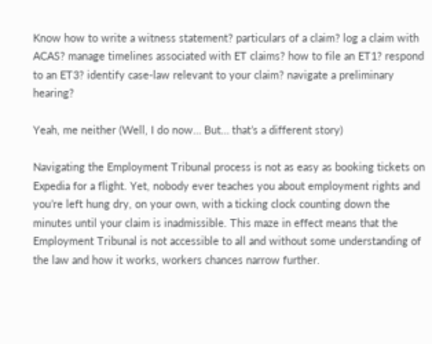Know how to write a witness statement? particulars of a claim? log a claim with ACAS? manage timelines associated with ET claims? how to file an ET1? respond to an ET3? identify case-law relevant to your claim? navigate a preliminary hearing?

Yeah, me neither (Well, I do now… But… that’s a different story)

Navigating the Employment Tribunal process is not as easy as booking tickets on Expedia for a flight. Yet, nobody ever teaches you about employment rights and you’re left hung dry, on your own, with a ticking clock counting down the minutes until your claim is inadmissible. This maze in effect means that the Employment Tribunal is not accessible to all and without some understanding of the law and how it works, workers chances narrow further.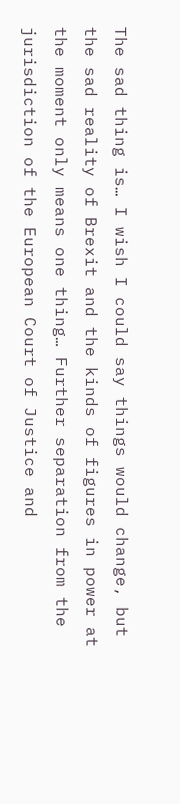The sad thing is… I wish I could say things would change, but the sad reality of Brexit and the kinds of figures in power at the moment only means one thing… Further separation from the jurisdiction of the European Court of Justice and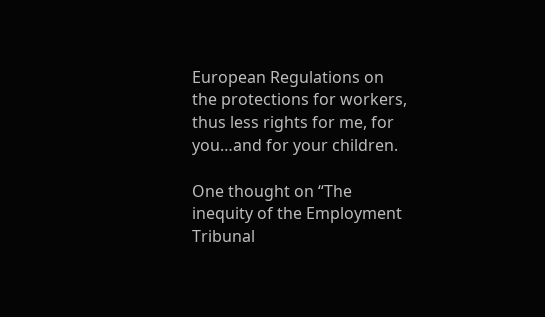European Regulations on the protections for workers, thus less rights for me, for you…and for your children.

One thought on “The inequity of the Employment Tribunal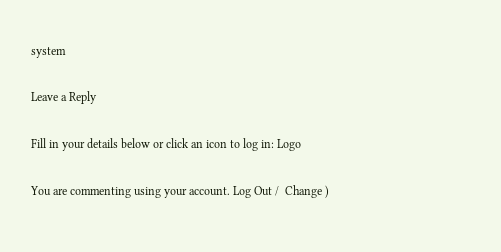system

Leave a Reply

Fill in your details below or click an icon to log in: Logo

You are commenting using your account. Log Out /  Change )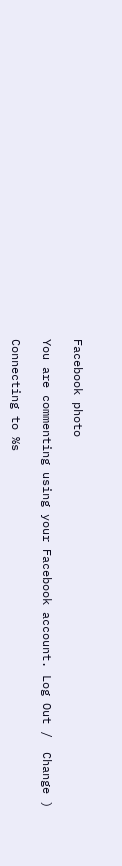Facebook photo

You are commenting using your Facebook account. Log Out /  Change )

Connecting to %s